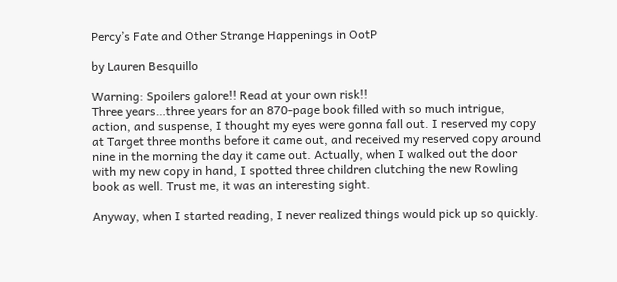Percy’s Fate and Other Strange Happenings in OotP

by Lauren Besquillo

Warning: Spoilers galore!! Read at your own risk!!
Three years…three years for an 870-page book filled with so much intrigue, action, and suspense, I thought my eyes were gonna fall out. I reserved my copy at Target three months before it came out, and received my reserved copy around nine in the morning the day it came out. Actually, when I walked out the door with my new copy in hand, I spotted three children clutching the new Rowling book as well. Trust me, it was an interesting sight.

Anyway, when I started reading, I never realized things would pick up so quickly.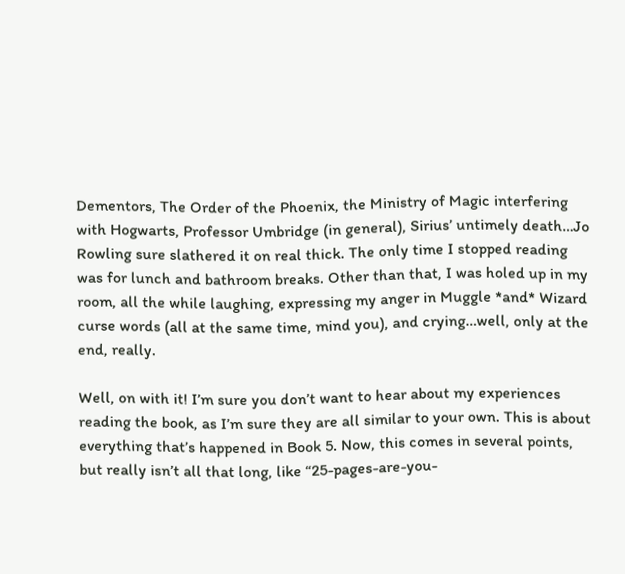Dementors, The Order of the Phoenix, the Ministry of Magic interfering with Hogwarts, Professor Umbridge (in general), Sirius’ untimely death…Jo Rowling sure slathered it on real thick. The only time I stopped reading was for lunch and bathroom breaks. Other than that, I was holed up in my room, all the while laughing, expressing my anger in Muggle *and* Wizard curse words (all at the same time, mind you), and crying…well, only at the end, really.

Well, on with it! I’m sure you don’t want to hear about my experiences reading the book, as I’m sure they are all similar to your own. This is about everything that’s happened in Book 5. Now, this comes in several points, but really isn’t all that long, like “25-pages-are-you-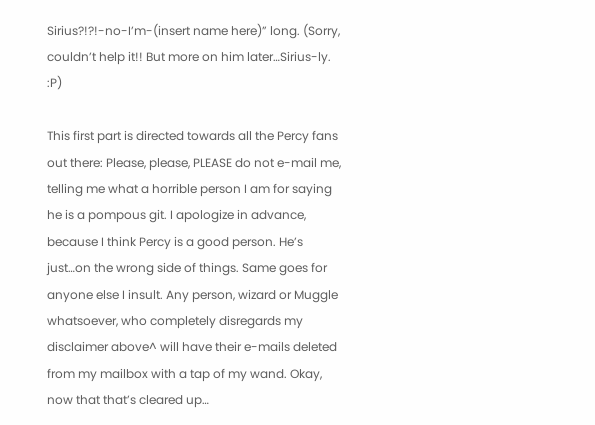Sirius?!?!-no-I’m-(insert name here)” long. (Sorry, couldn’t help it!! But more on him later…Sirius-ly. :P)

This first part is directed towards all the Percy fans out there: Please, please, PLEASE do not e-mail me, telling me what a horrible person I am for saying he is a pompous git. I apologize in advance, because I think Percy is a good person. He’s just…on the wrong side of things. Same goes for anyone else I insult. Any person, wizard or Muggle whatsoever, who completely disregards my disclaimer above^ will have their e-mails deleted from my mailbox with a tap of my wand. Okay, now that that’s cleared up…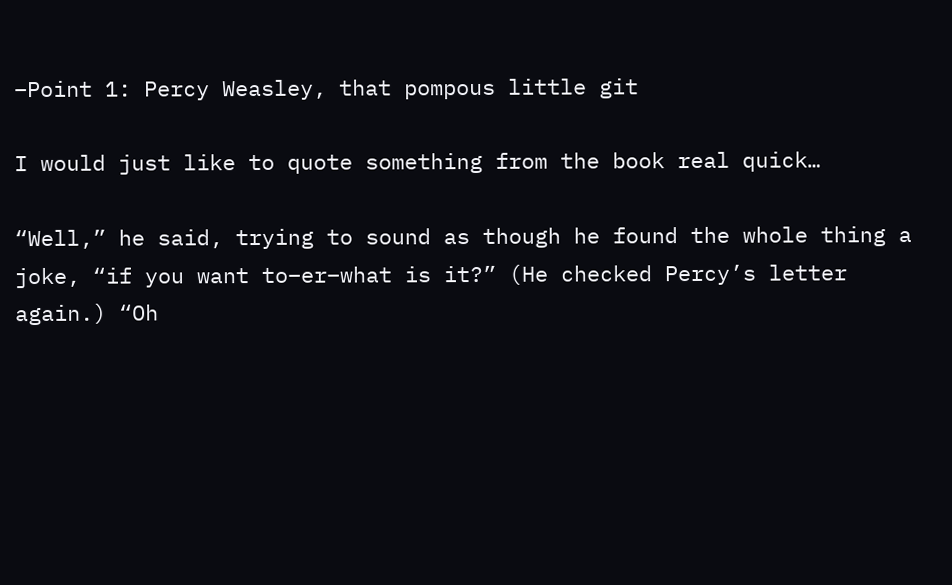–Point 1: Percy Weasley, that pompous little git

I would just like to quote something from the book real quick…

“Well,” he said, trying to sound as though he found the whole thing a joke, “if you want to–er–what is it?” (He checked Percy’s letter again.) “Oh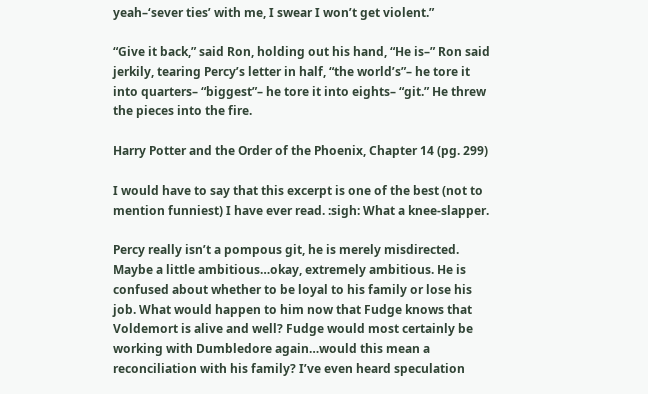yeah–‘sever ties’ with me, I swear I won’t get violent.”

“Give it back,” said Ron, holding out his hand, “He is–” Ron said jerkily, tearing Percy’s letter in half, “the world’s”– he tore it into quarters– “biggest”– he tore it into eights– “git.” He threw the pieces into the fire.

Harry Potter and the Order of the Phoenix, Chapter 14 (pg. 299)

I would have to say that this excerpt is one of the best (not to mention funniest) I have ever read. :sigh: What a knee-slapper.

Percy really isn’t a pompous git, he is merely misdirected. Maybe a little ambitious…okay, extremely ambitious. He is confused about whether to be loyal to his family or lose his job. What would happen to him now that Fudge knows that Voldemort is alive and well? Fudge would most certainly be working with Dumbledore again…would this mean a reconciliation with his family? I’ve even heard speculation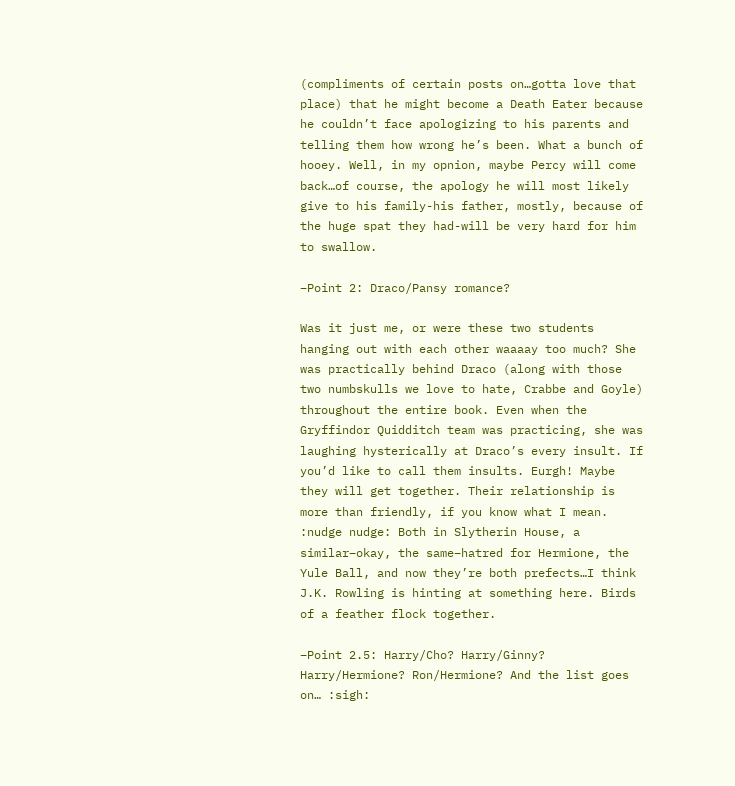(compliments of certain posts on…gotta love that place) that he might become a Death Eater because he couldn’t face apologizing to his parents and telling them how wrong he’s been. What a bunch of hooey. Well, in my opnion, maybe Percy will come back…of course, the apology he will most likely give to his family-his father, mostly, because of the huge spat they had-will be very hard for him to swallow.

–Point 2: Draco/Pansy romance?

Was it just me, or were these two students hanging out with each other waaaay too much? She was practically behind Draco (along with those two numbskulls we love to hate, Crabbe and Goyle) throughout the entire book. Even when the Gryffindor Quidditch team was practicing, she was laughing hysterically at Draco’s every insult. If you’d like to call them insults. Eurgh! Maybe they will get together. Their relationship is more than friendly, if you know what I mean. :nudge nudge: Both in Slytherin House, a similar–okay, the same–hatred for Hermione, the Yule Ball, and now they’re both prefects…I think J.K. Rowling is hinting at something here. Birds of a feather flock together.

–Point 2.5: Harry/Cho? Harry/Ginny? Harry/Hermione? Ron/Hermione? And the list goes on… :sigh: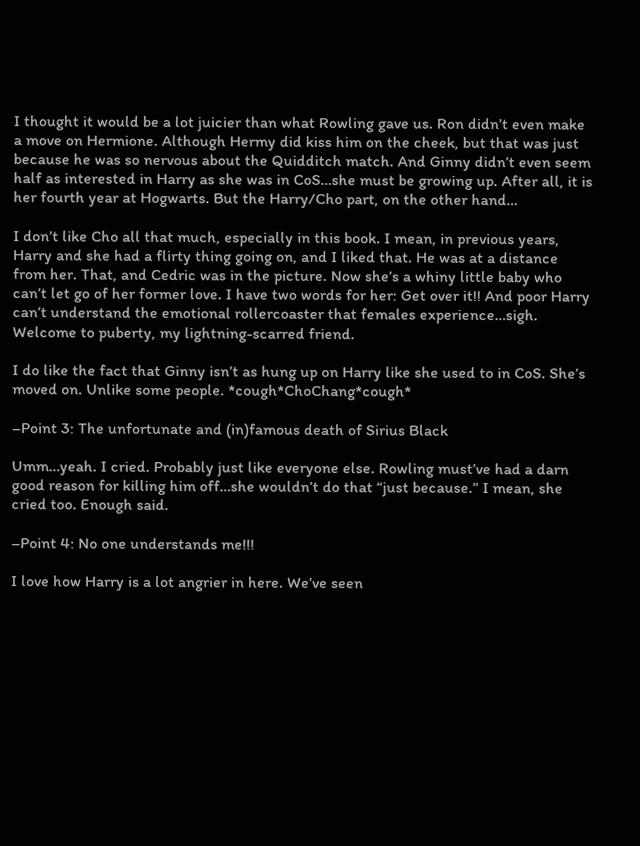I thought it would be a lot juicier than what Rowling gave us. Ron didn’t even make a move on Hermione. Although Hermy did kiss him on the cheek, but that was just because he was so nervous about the Quidditch match. And Ginny didn’t even seem half as interested in Harry as she was in CoS…she must be growing up. After all, it is her fourth year at Hogwarts. But the Harry/Cho part, on the other hand…

I don’t like Cho all that much, especially in this book. I mean, in previous years, Harry and she had a flirty thing going on, and I liked that. He was at a distance from her. That, and Cedric was in the picture. Now she’s a whiny little baby who can’t let go of her former love. I have two words for her: Get over it!! And poor Harry can’t understand the emotional rollercoaster that females experience…sigh. Welcome to puberty, my lightning-scarred friend.

I do like the fact that Ginny isn’t as hung up on Harry like she used to in CoS. She’s moved on. Unlike some people. *cough*ChoChang*cough*

–Point 3: The unfortunate and (in)famous death of Sirius Black

Umm…yeah. I cried. Probably just like everyone else. Rowling must’ve had a darn good reason for killing him off…she wouldn’t do that “just because.” I mean, she cried too. Enough said.

–Point 4: No one understands me!!!

I love how Harry is a lot angrier in here. We’ve seen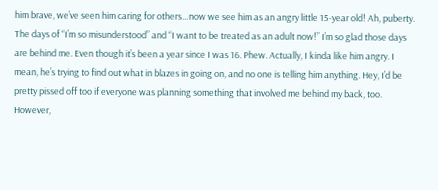him brave, we’ve seen him caring for others…now we see him as an angry little 15-year old! Ah, puberty. The days of “I’m so misunderstood” and “I want to be treated as an adult now!” I’m so glad those days are behind me. Even though it’s been a year since I was 16. Phew. Actually, I kinda like him angry. I mean, he’s trying to find out what in blazes in going on, and no one is telling him anything. Hey, I’d be pretty pissed off too if everyone was planning something that involved me behind my back, too. However,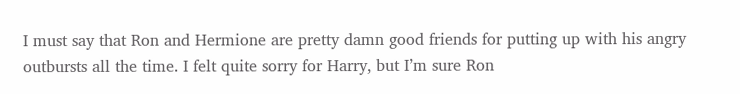I must say that Ron and Hermione are pretty damn good friends for putting up with his angry outbursts all the time. I felt quite sorry for Harry, but I’m sure Ron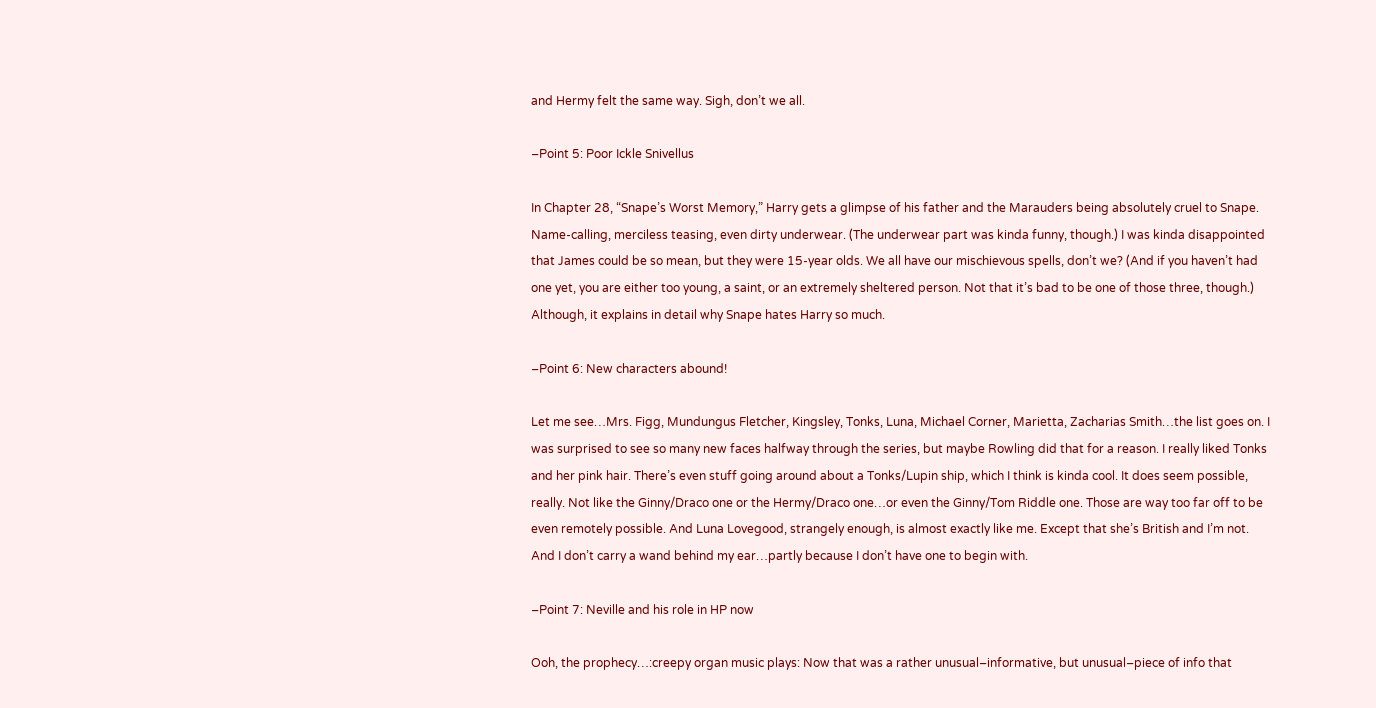and Hermy felt the same way. Sigh, don’t we all.

–Point 5: Poor Ickle Snivellus

In Chapter 28, “Snape’s Worst Memory,” Harry gets a glimpse of his father and the Marauders being absolutely cruel to Snape. Name-calling, merciless teasing, even dirty underwear. (The underwear part was kinda funny, though.) I was kinda disappointed that James could be so mean, but they were 15-year olds. We all have our mischievous spells, don’t we? (And if you haven’t had one yet, you are either too young, a saint, or an extremely sheltered person. Not that it’s bad to be one of those three, though.) Although, it explains in detail why Snape hates Harry so much.

–Point 6: New characters abound!

Let me see…Mrs. Figg, Mundungus Fletcher, Kingsley, Tonks, Luna, Michael Corner, Marietta, Zacharias Smith…the list goes on. I was surprised to see so many new faces halfway through the series, but maybe Rowling did that for a reason. I really liked Tonks and her pink hair. There’s even stuff going around about a Tonks/Lupin ship, which I think is kinda cool. It does seem possible, really. Not like the Ginny/Draco one or the Hermy/Draco one…or even the Ginny/Tom Riddle one. Those are way too far off to be even remotely possible. And Luna Lovegood, strangely enough, is almost exactly like me. Except that she’s British and I’m not. And I don’t carry a wand behind my ear…partly because I don’t have one to begin with.

–Point 7: Neville and his role in HP now

Ooh, the prophecy…:creepy organ music plays: Now that was a rather unusual–informative, but unusual–piece of info that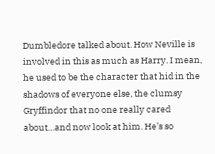Dumbledore talked about. How Neville is involved in this as much as Harry. I mean, he used to be the character that hid in the shadows of everyone else, the clumsy Gryffindor that no one really cared about…and now look at him. He’s so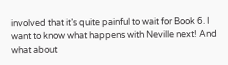involved that it’s quite painful to wait for Book 6. I want to know what happens with Neville next! And what about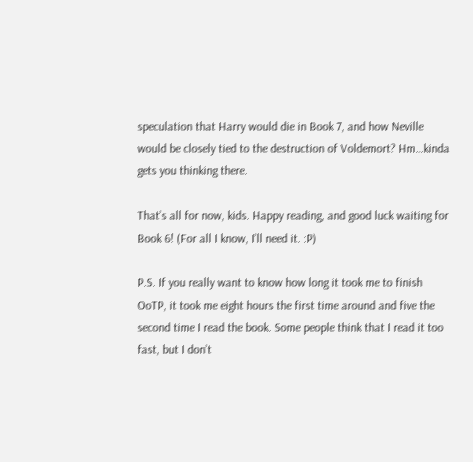speculation that Harry would die in Book 7, and how Neville would be closely tied to the destruction of Voldemort? Hm…kinda gets you thinking there.

That’s all for now, kids. Happy reading, and good luck waiting for Book 6! (For all I know, I’ll need it. :P)

P.S. If you really want to know how long it took me to finish OoTP, it took me eight hours the first time around and five the second time I read the book. Some people think that I read it too fast, but I don’t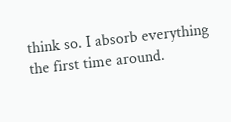think so. I absorb everything the first time around.